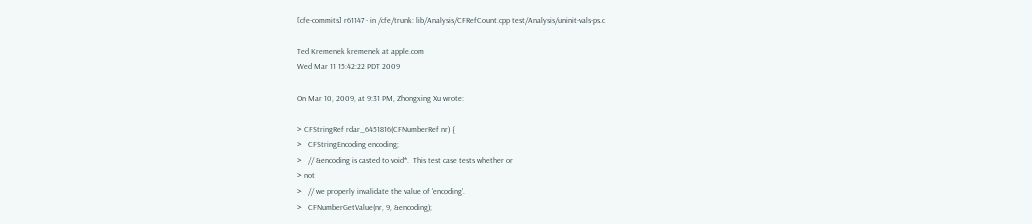[cfe-commits] r61147 - in /cfe/trunk: lib/Analysis/CFRefCount.cpp test/Analysis/uninit-vals-ps.c

Ted Kremenek kremenek at apple.com
Wed Mar 11 15:42:22 PDT 2009

On Mar 10, 2009, at 9:31 PM, Zhongxing Xu wrote:

> CFStringRef rdar_6451816(CFNumberRef nr) {
>   CFStringEncoding encoding;
>   // &encoding is casted to void*.  This test case tests whether or
> not
>   // we properly invalidate the value of 'encoding'.
>   CFNumberGetValue(nr, 9, &encoding);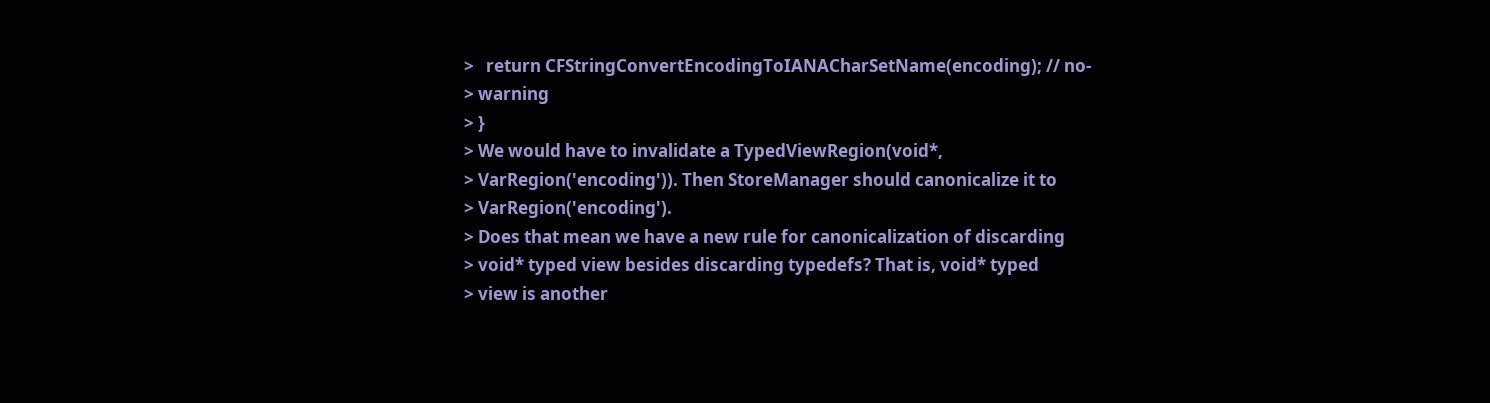>   return CFStringConvertEncodingToIANACharSetName(encoding); // no-
> warning
> }
> We would have to invalidate a TypedViewRegion(void*,
> VarRegion('encoding')). Then StoreManager should canonicalize it to
> VarRegion('encoding').
> Does that mean we have a new rule for canonicalization of discarding
> void* typed view besides discarding typedefs? That is, void* typed
> view is another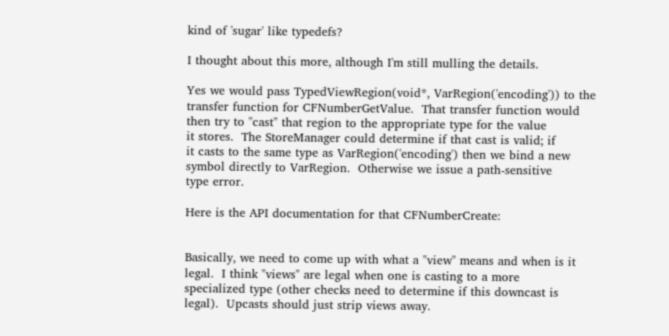kind of 'sugar' like typedefs?

I thought about this more, although I'm still mulling the details.

Yes we would pass TypedViewRegion(void*, VarRegion('encoding')) to the
transfer function for CFNumberGetValue.  That transfer function would
then try to "cast" that region to the appropriate type for the value
it stores.  The StoreManager could determine if that cast is valid; if
it casts to the same type as VarRegion('encoding') then we bind a new
symbol directly to VarRegion.  Otherwise we issue a path-sensitive
type error.

Here is the API documentation for that CFNumberCreate:


Basically, we need to come up with what a "view" means and when is it
legal.  I think "views" are legal when one is casting to a more
specialized type (other checks need to determine if this downcast is
legal).  Upcasts should just strip views away.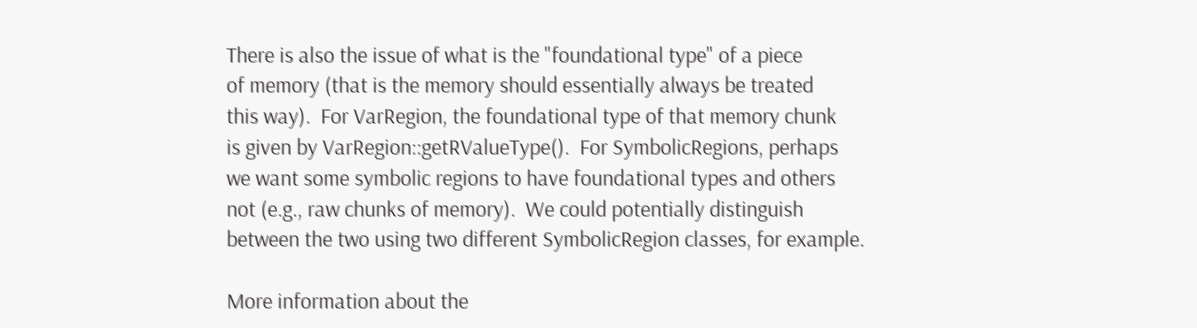There is also the issue of what is the "foundational type" of a piece
of memory (that is the memory should essentially always be treated
this way).  For VarRegion, the foundational type of that memory chunk
is given by VarRegion::getRValueType().  For SymbolicRegions, perhaps
we want some symbolic regions to have foundational types and others
not (e.g., raw chunks of memory).  We could potentially distinguish
between the two using two different SymbolicRegion classes, for example.

More information about the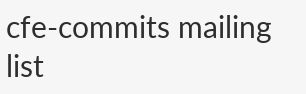cfe-commits mailing list